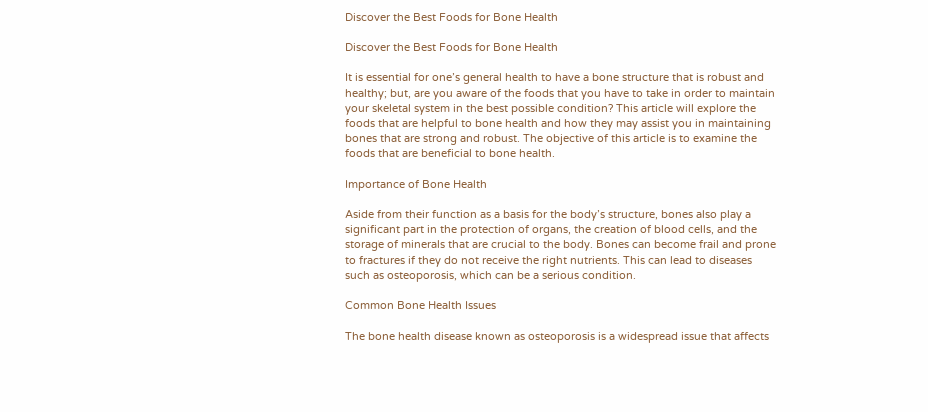Discover the Best Foods for Bone Health

Discover the Best Foods for Bone Health

It is essential for one’s general health to have a bone structure that is robust and healthy; but, are you aware of the foods that you have to take in order to maintain your skeletal system in the best possible condition? This article will explore the foods that are helpful to bone health and how they may assist you in maintaining bones that are strong and robust. The objective of this article is to examine the foods that are beneficial to bone health.

Importance of Bone Health

Aside from their function as a basis for the body’s structure, bones also play a significant part in the protection of organs, the creation of blood cells, and the storage of minerals that are crucial to the body. Bones can become frail and prone to fractures if they do not receive the right nutrients. This can lead to diseases such as osteoporosis, which can be a serious condition.

Common Bone Health Issues

The bone health disease known as osteoporosis is a widespread issue that affects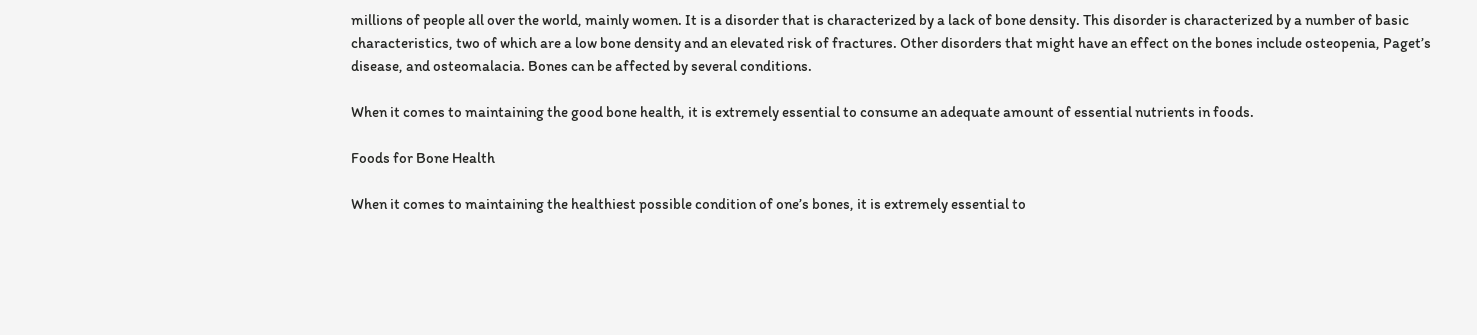millions of people all over the world, mainly women. It is a disorder that is characterized by a lack of bone density. This disorder is characterized by a number of basic characteristics, two of which are a low bone density and an elevated risk of fractures. Other disorders that might have an effect on the bones include osteopenia, Paget’s disease, and osteomalacia. Bones can be affected by several conditions.

When it comes to maintaining the good bone health, it is extremely essential to consume an adequate amount of essential nutrients in foods.

Foods for Bone Health

When it comes to maintaining the healthiest possible condition of one’s bones, it is extremely essential to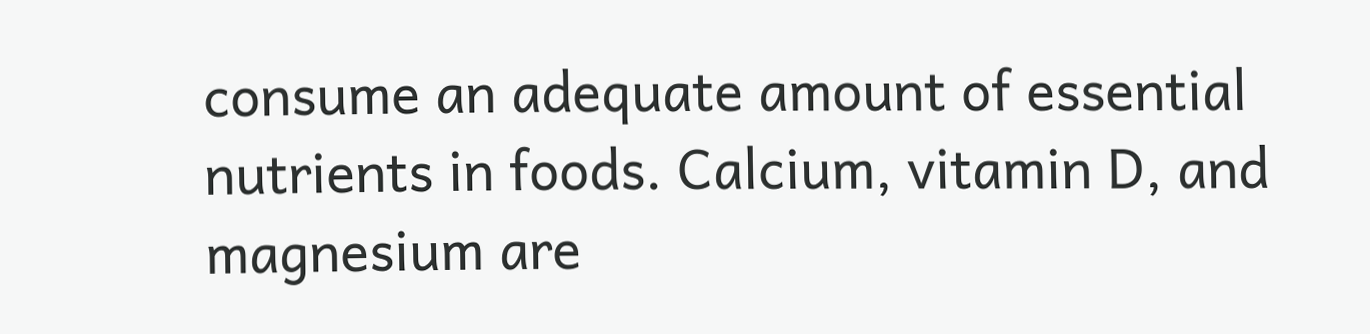consume an adequate amount of essential nutrients in foods. Calcium, vitamin D, and magnesium are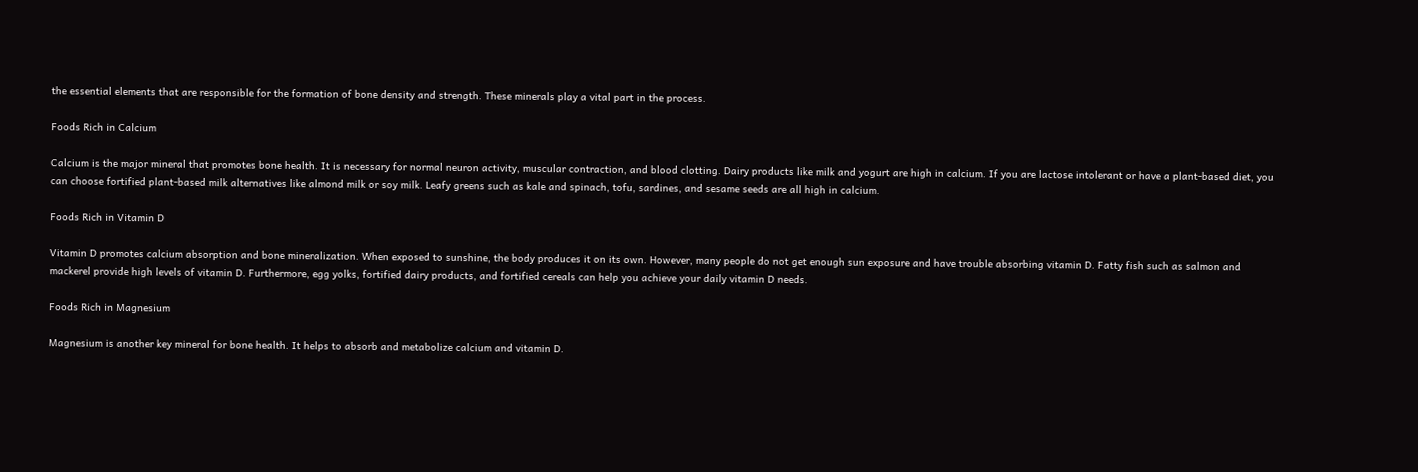the essential elements that are responsible for the formation of bone density and strength. These minerals play a vital part in the process.

Foods Rich in Calcium

Calcium is the major mineral that promotes bone health. It is necessary for normal neuron activity, muscular contraction, and blood clotting. Dairy products like milk and yogurt are high in calcium. If you are lactose intolerant or have a plant-based diet, you can choose fortified plant-based milk alternatives like almond milk or soy milk. Leafy greens such as kale and spinach, tofu, sardines, and sesame seeds are all high in calcium.

Foods Rich in Vitamin D

Vitamin D promotes calcium absorption and bone mineralization. When exposed to sunshine, the body produces it on its own. However, many people do not get enough sun exposure and have trouble absorbing vitamin D. Fatty fish such as salmon and mackerel provide high levels of vitamin D. Furthermore, egg yolks, fortified dairy products, and fortified cereals can help you achieve your daily vitamin D needs.

Foods Rich in Magnesium

Magnesium is another key mineral for bone health. It helps to absorb and metabolize calcium and vitamin D.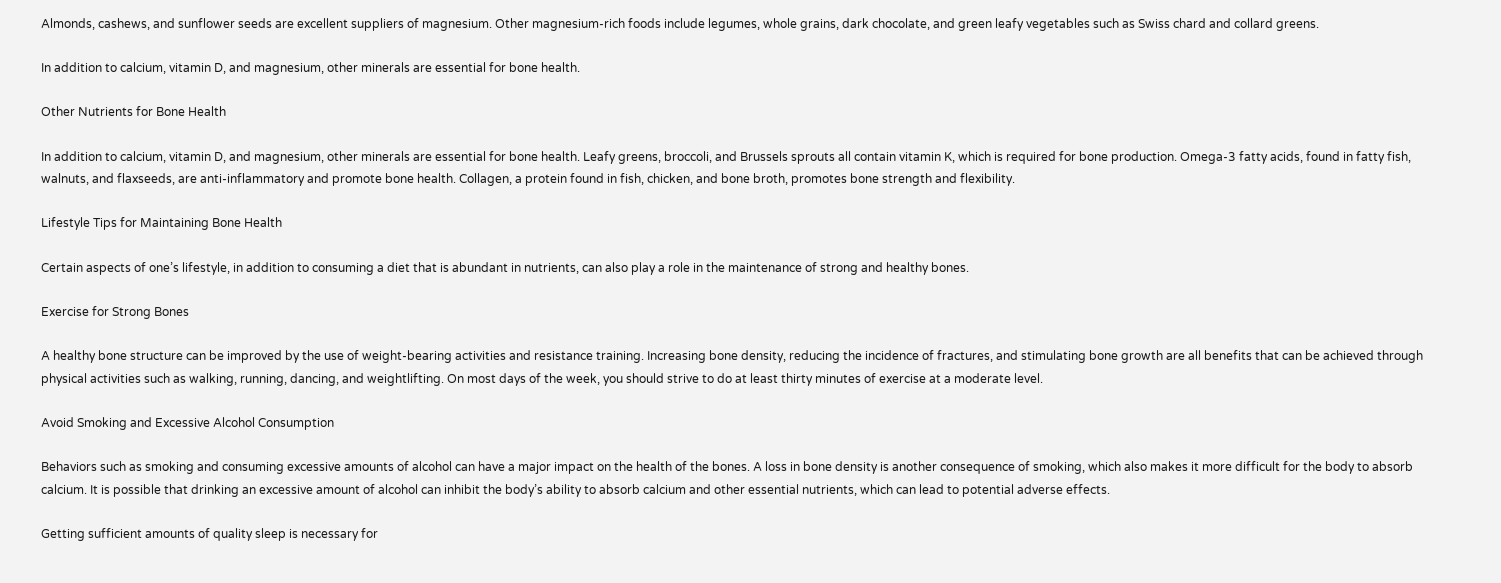Almonds, cashews, and sunflower seeds are excellent suppliers of magnesium. Other magnesium-rich foods include legumes, whole grains, dark chocolate, and green leafy vegetables such as Swiss chard and collard greens.

In addition to calcium, vitamin D, and magnesium, other minerals are essential for bone health.

Other Nutrients for Bone Health

In addition to calcium, vitamin D, and magnesium, other minerals are essential for bone health. Leafy greens, broccoli, and Brussels sprouts all contain vitamin K, which is required for bone production. Omega-3 fatty acids, found in fatty fish, walnuts, and flaxseeds, are anti-inflammatory and promote bone health. Collagen, a protein found in fish, chicken, and bone broth, promotes bone strength and flexibility.

Lifestyle Tips for Maintaining Bone Health

Certain aspects of one’s lifestyle, in addition to consuming a diet that is abundant in nutrients, can also play a role in the maintenance of strong and healthy bones.

Exercise for Strong Bones

A healthy bone structure can be improved by the use of weight-bearing activities and resistance training. Increasing bone density, reducing the incidence of fractures, and stimulating bone growth are all benefits that can be achieved through physical activities such as walking, running, dancing, and weightlifting. On most days of the week, you should strive to do at least thirty minutes of exercise at a moderate level.

Avoid Smoking and Excessive Alcohol Consumption

Behaviors such as smoking and consuming excessive amounts of alcohol can have a major impact on the health of the bones. A loss in bone density is another consequence of smoking, which also makes it more difficult for the body to absorb calcium. It is possible that drinking an excessive amount of alcohol can inhibit the body’s ability to absorb calcium and other essential nutrients, which can lead to potential adverse effects.

Getting sufficient amounts of quality sleep is necessary for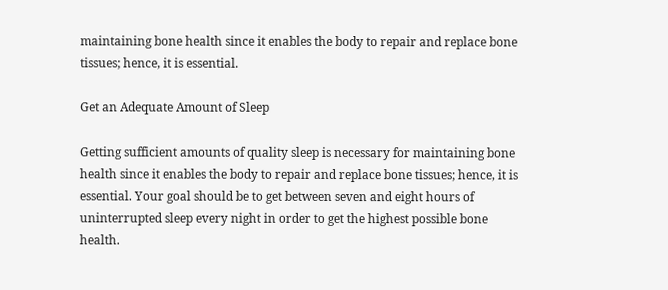maintaining bone health since it enables the body to repair and replace bone tissues; hence, it is essential.

Get an Adequate Amount of Sleep

Getting sufficient amounts of quality sleep is necessary for maintaining bone health since it enables the body to repair and replace bone tissues; hence, it is essential. Your goal should be to get between seven and eight hours of uninterrupted sleep every night in order to get the highest possible bone health.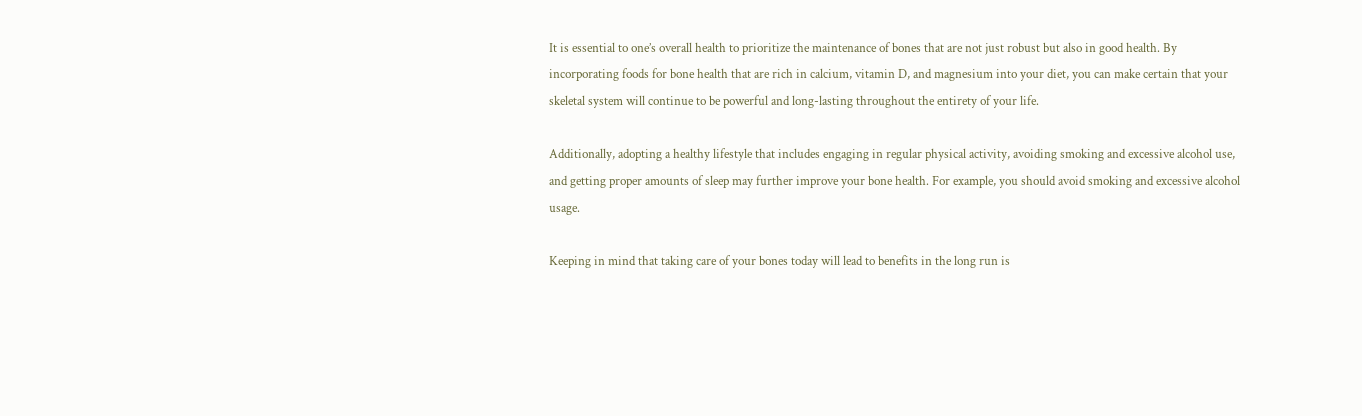It is essential to one’s overall health to prioritize the maintenance of bones that are not just robust but also in good health. By incorporating foods for bone health that are rich in calcium, vitamin D, and magnesium into your diet, you can make certain that your skeletal system will continue to be powerful and long-lasting throughout the entirety of your life.

Additionally, adopting a healthy lifestyle that includes engaging in regular physical activity, avoiding smoking and excessive alcohol use, and getting proper amounts of sleep may further improve your bone health. For example, you should avoid smoking and excessive alcohol usage.

Keeping in mind that taking care of your bones today will lead to benefits in the long run is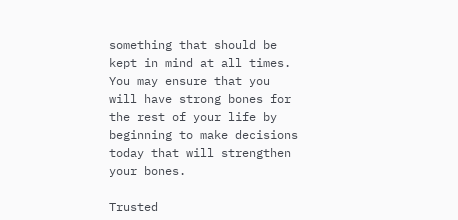something that should be kept in mind at all times. You may ensure that you will have strong bones for the rest of your life by beginning to make decisions today that will strengthen your bones.

Trusted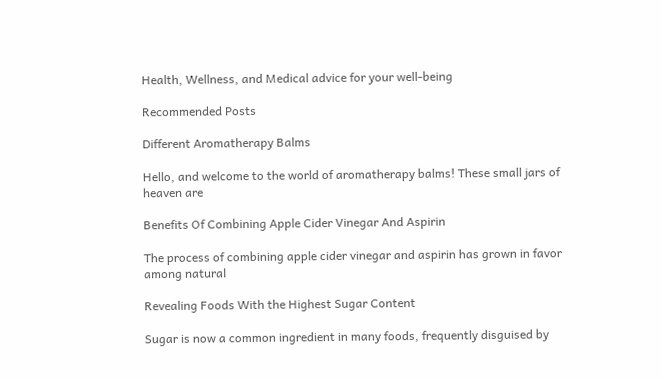Health, Wellness, and Medical advice for your well-being

Recommended Posts

Different Aromatherapy Balms

Hello, and welcome to the world of aromatherapy balms! These small jars of heaven are

Benefits Of Combining Apple Cider Vinegar And Aspirin

The process of combining apple cider vinegar and aspirin has grown in favor among natural

Revealing Foods With the Highest Sugar Content

Sugar is now a common ingredient in many foods, frequently disguised by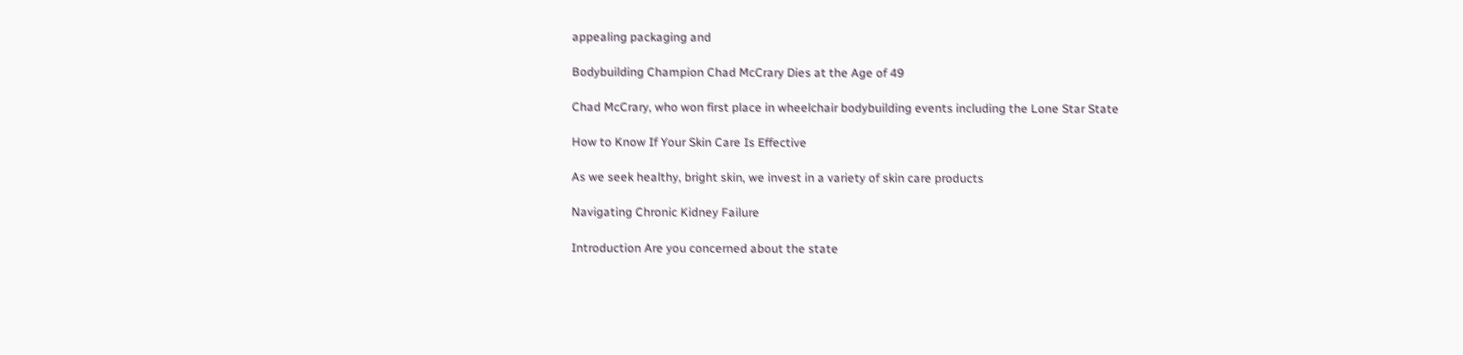appealing packaging and

Bodybuilding Champion Chad McCrary Dies at the Age of 49

Chad McCrary, who won first place in wheelchair bodybuilding events including the Lone Star State

How to Know If Your Skin Care Is Effective

As we seek healthy, bright skin, we invest in a variety of skin care products

Navigating Chronic Kidney Failure

Introduction Are you concerned about the state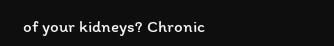of your kidneys? Chronic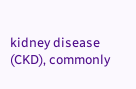kidney disease (CKD), commonly